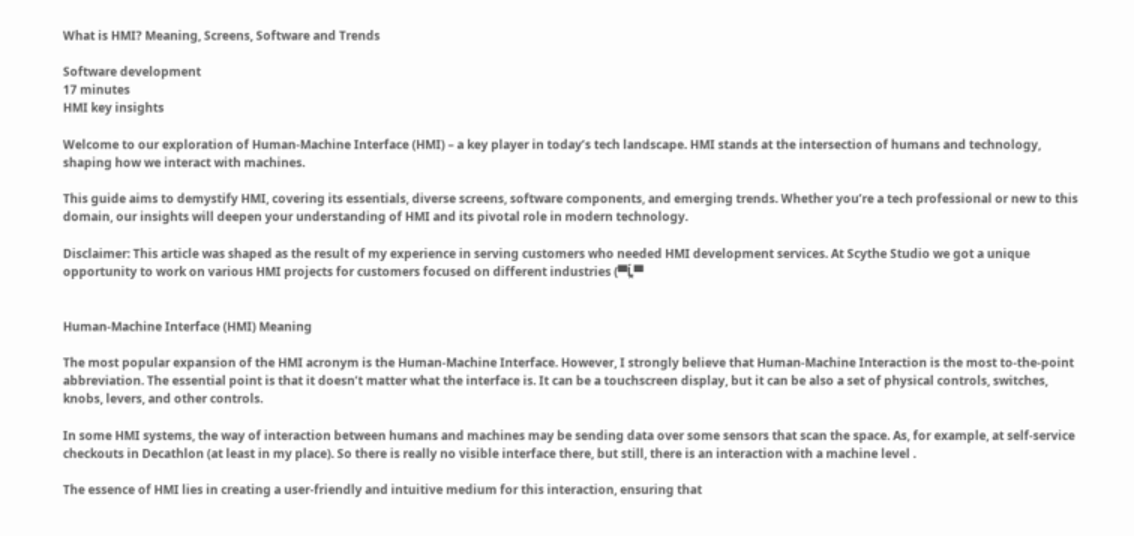What is HMI? Meaning, Screens, Software and Trends

Software development
17 minutes
HMI key insights

Welcome to our exploration of Human-Machine Interface (HMI) – a key player in today’s tech landscape. HMI stands at the intersection of humans and technology, shaping how we interact with machines.

This guide aims to demystify HMI, covering its essentials, diverse screens, software components, and emerging trends. Whether you’re a tech professional or new to this domain, our insights will deepen your understanding of HMI and its pivotal role in modern technology.

Disclaimer: This article was shaped as the result of my experience in serving customers who needed HMI development services. At Scythe Studio we got a unique opportunity to work on various HMI projects for customers focused on different industries (▀̿Ĺ̯▀̿


Human-Machine Interface (HMI) Meaning

The most popular expansion of the HMI acronym is the Human-Machine Interface. However, I strongly believe that Human-Machine Interaction is the most to-the-point abbreviation. The essential point is that it doesn’t matter what the interface is. It can be a touchscreen display, but it can be also a set of physical controls, switches, knobs, levers, and other controls.

In some HMI systems, the way of interaction between humans and machines may be sending data over some sensors that scan the space. As, for example, at self-service checkouts in Decathlon (at least in my place). So there is really no visible interface there, but still, there is an interaction with a machine level .

The essence of HMI lies in creating a user-friendly and intuitive medium for this interaction, ensuring that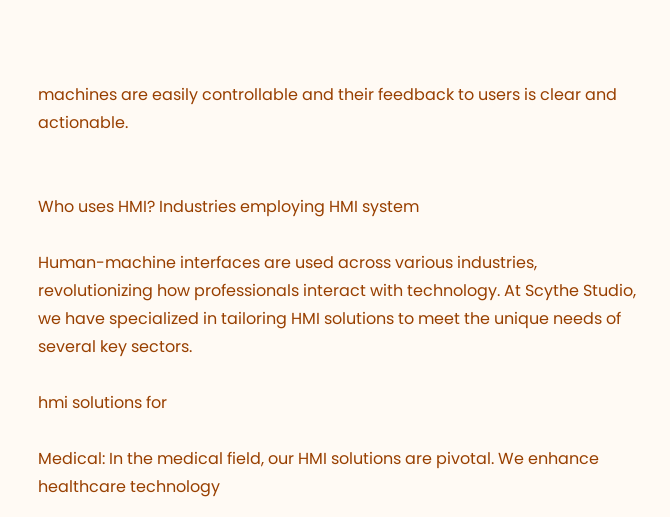machines are easily controllable and their feedback to users is clear and actionable.


Who uses HMI? Industries employing HMI system

Human-machine interfaces are used across various industries, revolutionizing how professionals interact with technology. At Scythe Studio, we have specialized in tailoring HMI solutions to meet the unique needs of several key sectors.

hmi solutions for

Medical: In the medical field, our HMI solutions are pivotal. We enhance healthcare technology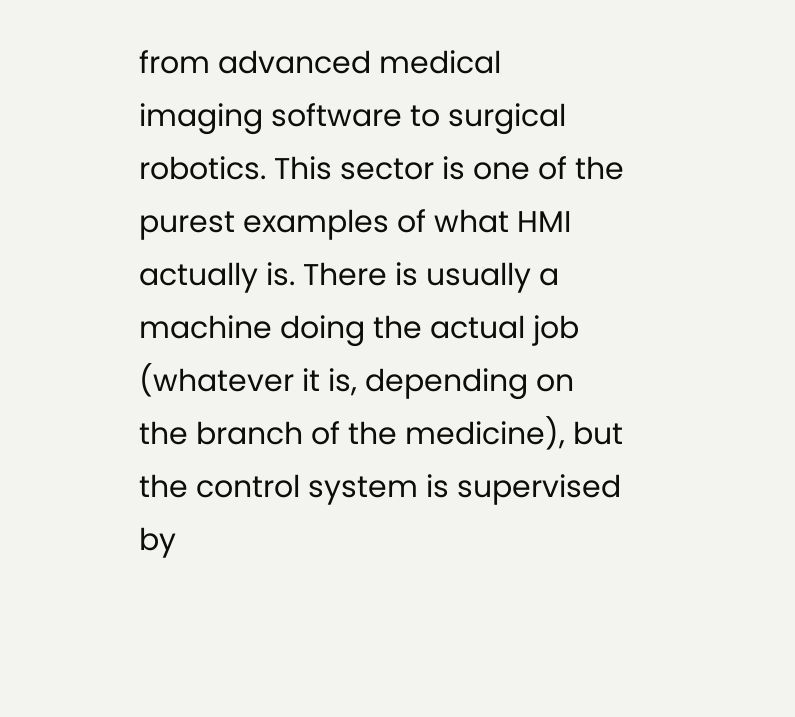from advanced medical imaging software to surgical robotics. This sector is one of the purest examples of what HMI actually is. There is usually a machine doing the actual job (whatever it is, depending on the branch of the medicine), but the control system is supervised by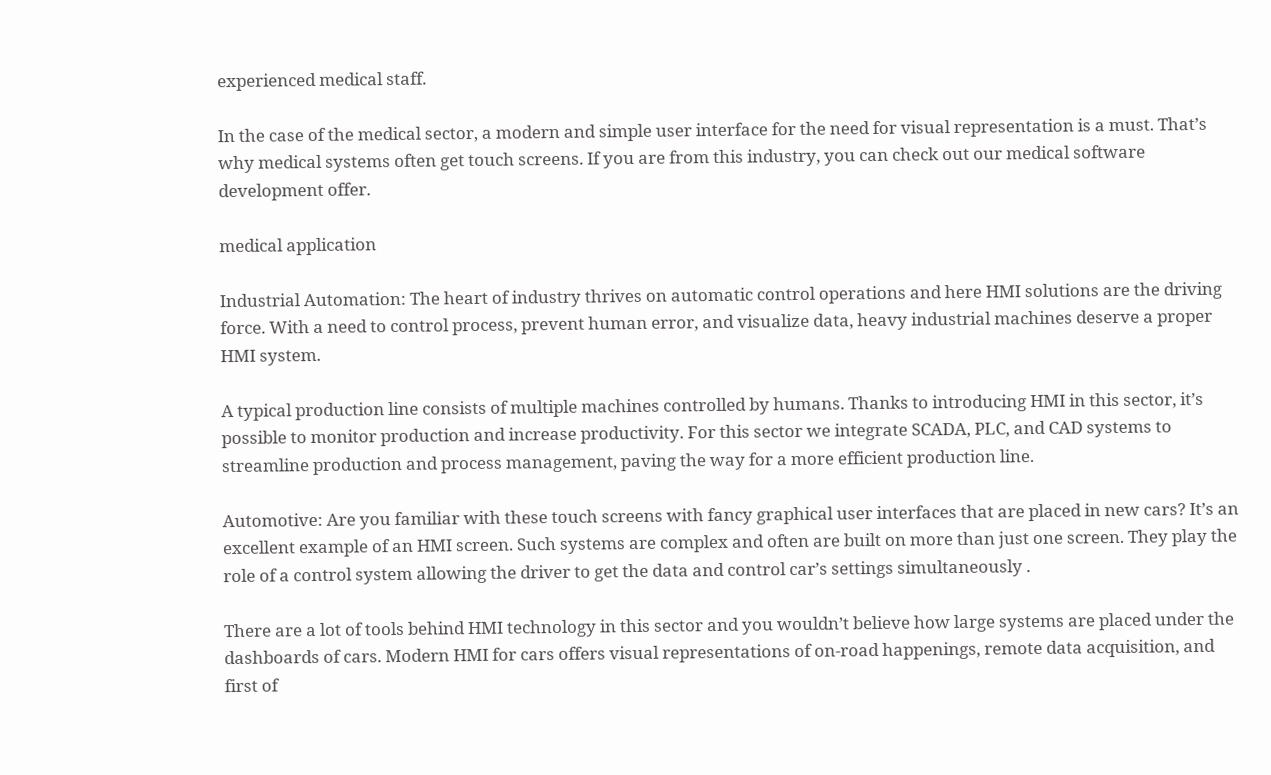experienced medical staff.

In the case of the medical sector, a modern and simple user interface for the need for visual representation is a must. That’s why medical systems often get touch screens. If you are from this industry, you can check out our medical software development offer.

medical application

Industrial Automation: The heart of industry thrives on automatic control operations and here HMI solutions are the driving force. With a need to control process, prevent human error, and visualize data, heavy industrial machines deserve a proper HMI system.

A typical production line consists of multiple machines controlled by humans. Thanks to introducing HMI in this sector, it’s possible to monitor production and increase productivity. For this sector we integrate SCADA, PLC, and CAD systems to streamline production and process management, paving the way for a more efficient production line.

Automotive: Are you familiar with these touch screens with fancy graphical user interfaces that are placed in new cars? It’s an excellent example of an HMI screen. Such systems are complex and often are built on more than just one screen. They play the role of a control system allowing the driver to get the data and control car’s settings simultaneously .

There are a lot of tools behind HMI technology in this sector and you wouldn’t believe how large systems are placed under the dashboards of cars. Modern HMI for cars offers visual representations of on-road happenings, remote data acquisition, and first of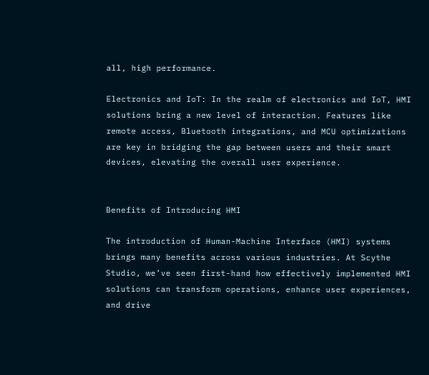all, high performance.

Electronics and IoT: In the realm of electronics and IoT, HMI solutions bring a new level of interaction. Features like remote access, Bluetooth integrations, and MCU optimizations are key in bridging the gap between users and their smart devices, elevating the overall user experience.


Benefits of Introducing HMI

The introduction of Human-Machine Interface (HMI) systems brings many benefits across various industries. At Scythe Studio, we’ve seen first-hand how effectively implemented HMI solutions can transform operations, enhance user experiences, and drive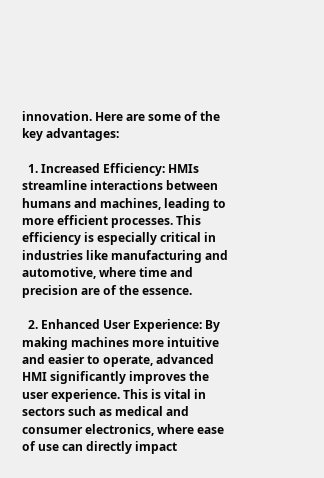innovation. Here are some of the key advantages:

  1. Increased Efficiency: HMIs streamline interactions between humans and machines, leading to more efficient processes. This efficiency is especially critical in industries like manufacturing and automotive, where time and precision are of the essence.

  2. Enhanced User Experience: By making machines more intuitive and easier to operate, advanced HMI significantly improves the user experience. This is vital in sectors such as medical and consumer electronics, where ease of use can directly impact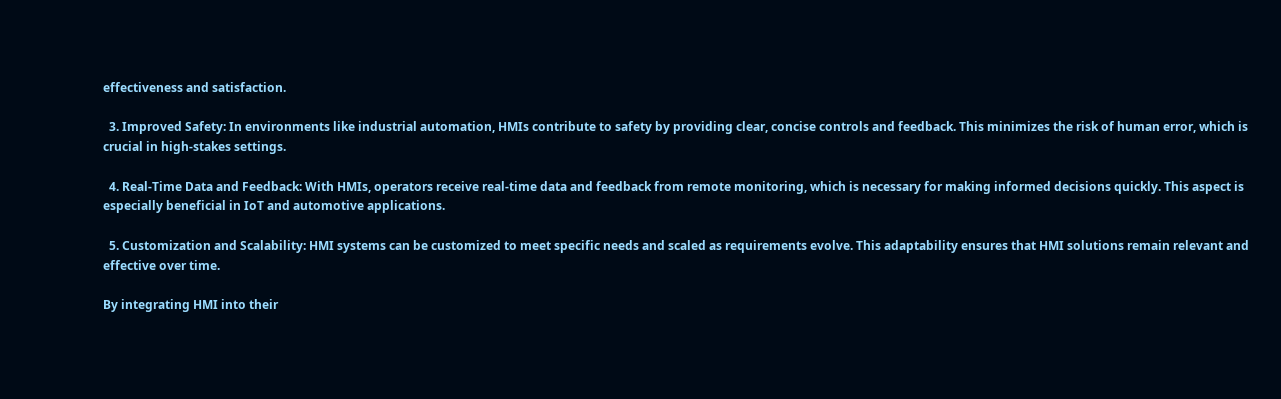effectiveness and satisfaction.

  3. Improved Safety: In environments like industrial automation, HMIs contribute to safety by providing clear, concise controls and feedback. This minimizes the risk of human error, which is crucial in high-stakes settings.

  4. Real-Time Data and Feedback: With HMIs, operators receive real-time data and feedback from remote monitoring, which is necessary for making informed decisions quickly. This aspect is especially beneficial in IoT and automotive applications.

  5. Customization and Scalability: HMI systems can be customized to meet specific needs and scaled as requirements evolve. This adaptability ensures that HMI solutions remain relevant and effective over time.

By integrating HMI into their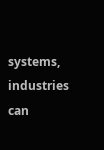systems, industries can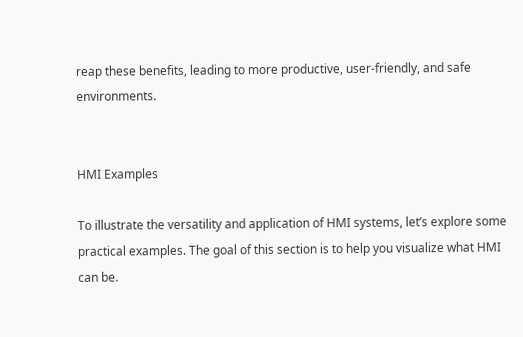reap these benefits, leading to more productive, user-friendly, and safe environments.


HMI Examples

To illustrate the versatility and application of HMI systems, let’s explore some practical examples. The goal of this section is to help you visualize what HMI can be.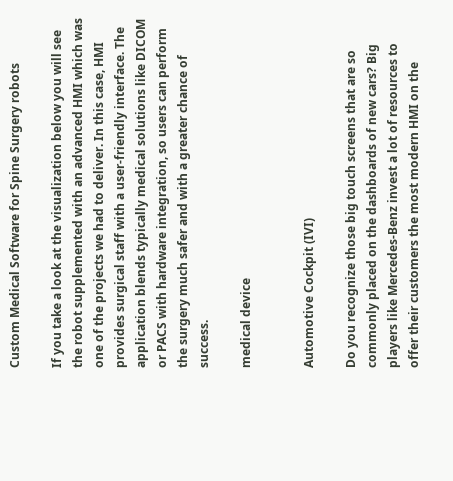Custom Medical Software for Spine Surgery robots

If you take a look at the visualization below you will see the robot supplemented with an advanced HMI which was one of the projects we had to deliver. In this case, HMI provides surgical staff with a user-friendly interface. The application blends typically medical solutions like DICOM or PACS with hardware integration, so users can perform the surgery much safer and with a greater chance of success.

medical device


Automotive Cockpit (IVI)

Do you recognize those big touch screens that are so commonly placed on the dashboards of new cars? Big players like Mercedes-Benz invest a lot of resources to offer their customers the most modern HMI on the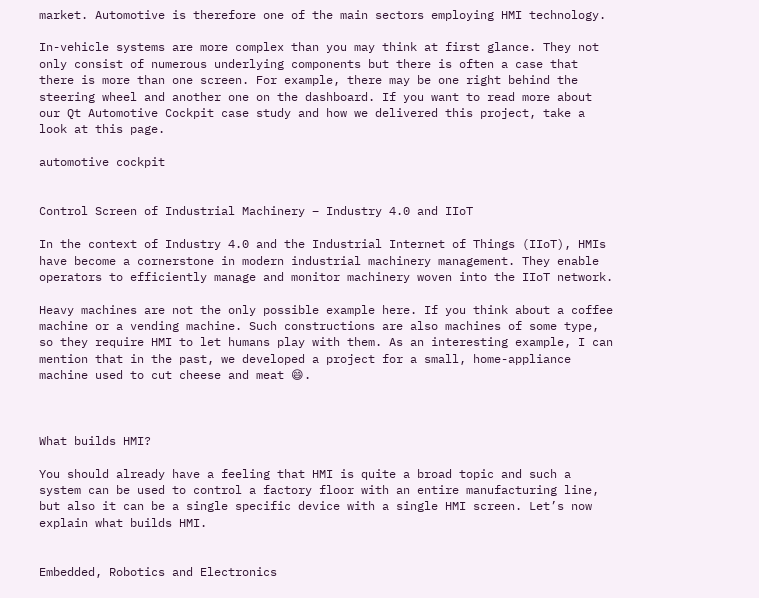market. Automotive is therefore one of the main sectors employing HMI technology.

In-vehicle systems are more complex than you may think at first glance. They not only consist of numerous underlying components but there is often a case that there is more than one screen. For example, there may be one right behind the steering wheel and another one on the dashboard. If you want to read more about our Qt Automotive Cockpit case study and how we delivered this project, take a look at this page.

automotive cockpit


Control Screen of Industrial Machinery – Industry 4.0 and IIoT

In the context of Industry 4.0 and the Industrial Internet of Things (IIoT), HMIs have become a cornerstone in modern industrial machinery management. They enable operators to efficiently manage and monitor machinery woven into the IIoT network.

Heavy machines are not the only possible example here. If you think about a coffee machine or a vending machine. Such constructions are also machines of some type, so they require HMI to let humans play with them. As an interesting example, I can mention that in the past, we developed a project for a small, home-appliance machine used to cut cheese and meat 😄.



What builds HMI?

You should already have a feeling that HMI is quite a broad topic and such a system can be used to control a factory floor with an entire manufacturing line, but also it can be a single specific device with a single HMI screen. Let’s now explain what builds HMI.


Embedded, Robotics and Electronics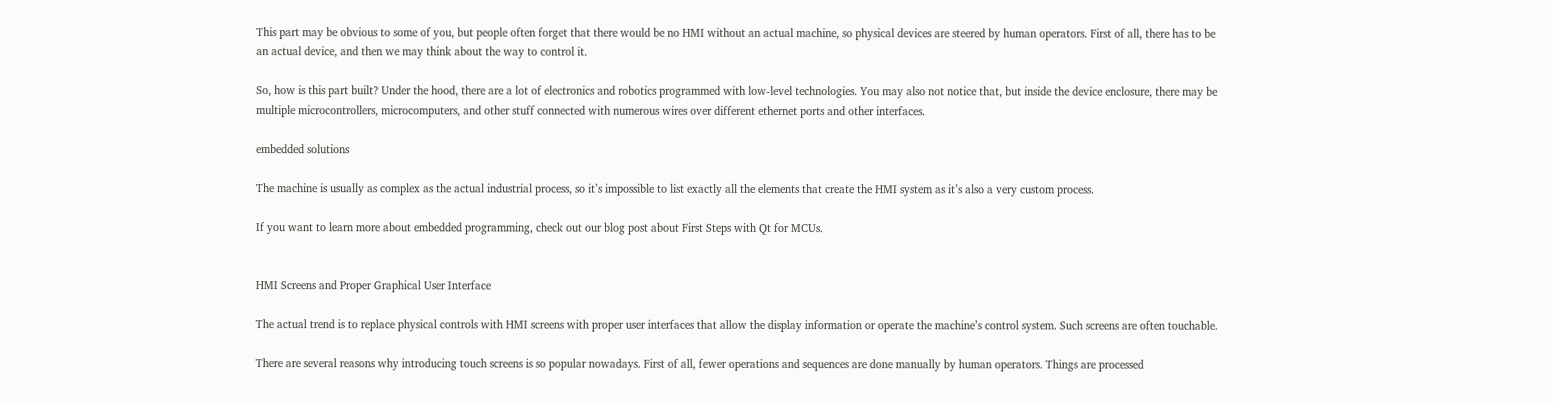This part may be obvious to some of you, but people often forget that there would be no HMI without an actual machine, so physical devices are steered by human operators. First of all, there has to be an actual device, and then we may think about the way to control it.

So, how is this part built? Under the hood, there are a lot of electronics and robotics programmed with low-level technologies. You may also not notice that, but inside the device enclosure, there may be multiple microcontrollers, microcomputers, and other stuff connected with numerous wires over different ethernet ports and other interfaces.

embedded solutions

The machine is usually as complex as the actual industrial process, so it’s impossible to list exactly all the elements that create the HMI system as it’s also a very custom process.

If you want to learn more about embedded programming, check out our blog post about First Steps with Qt for MCUs.


HMI Screens and Proper Graphical User Interface

The actual trend is to replace physical controls with HMI screens with proper user interfaces that allow the display information or operate the machine’s control system. Such screens are often touchable.

There are several reasons why introducing touch screens is so popular nowadays. First of all, fewer operations and sequences are done manually by human operators. Things are processed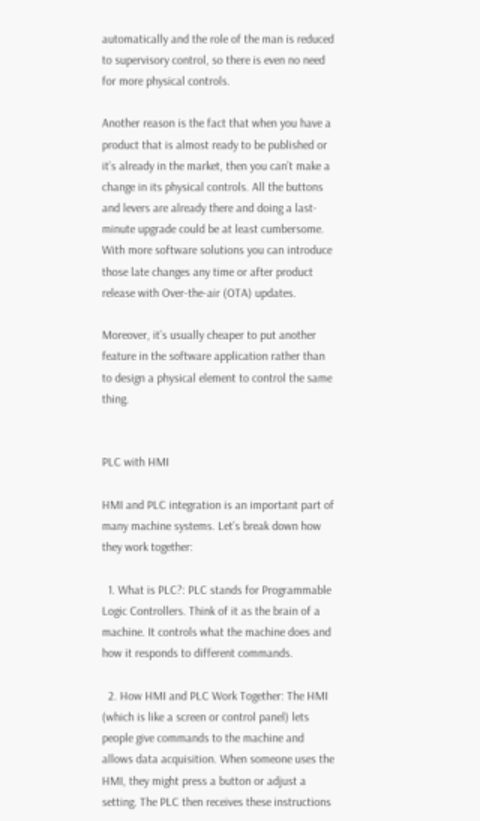automatically and the role of the man is reduced to supervisory control, so there is even no need for more physical controls.

Another reason is the fact that when you have a product that is almost ready to be published or it’s already in the market, then you can’t make a change in its physical controls. All the buttons and levers are already there and doing a last-minute upgrade could be at least cumbersome. With more software solutions you can introduce those late changes any time or after product release with Over-the-air (OTA) updates.

Moreover, it’s usually cheaper to put another feature in the software application rather than to design a physical element to control the same thing.


PLC with HMI

HMI and PLC integration is an important part of many machine systems. Let’s break down how they work together:

  1. What is PLC?: PLC stands for Programmable Logic Controllers. Think of it as the brain of a machine. It controls what the machine does and how it responds to different commands.

  2. How HMI and PLC Work Together: The HMI (which is like a screen or control panel) lets people give commands to the machine and allows data acquisition. When someone uses the HMI, they might press a button or adjust a setting. The PLC then receives these instructions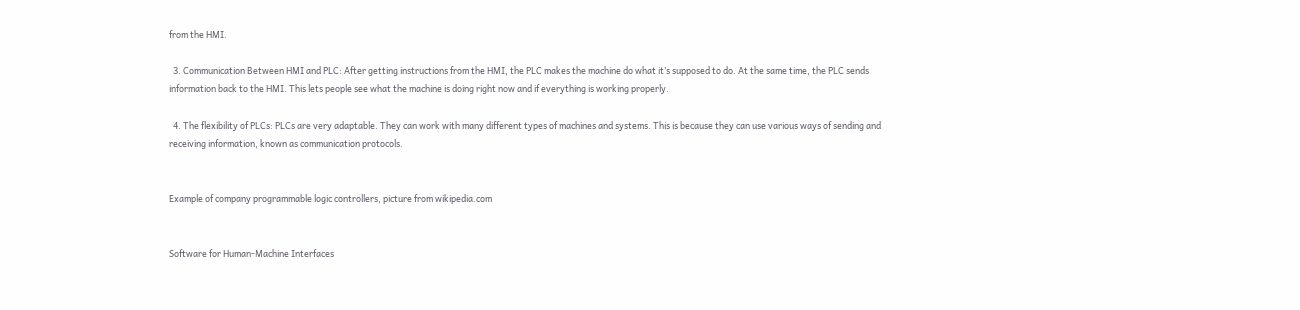from the HMI.

  3. Communication Between HMI and PLC: After getting instructions from the HMI, the PLC makes the machine do what it’s supposed to do. At the same time, the PLC sends information back to the HMI. This lets people see what the machine is doing right now and if everything is working properly.

  4. The flexibility of PLCs: PLCs are very adaptable. They can work with many different types of machines and systems. This is because they can use various ways of sending and receiving information, known as communication protocols.


Example of company programmable logic controllers, picture from wikipedia.com


Software for Human-Machine Interfaces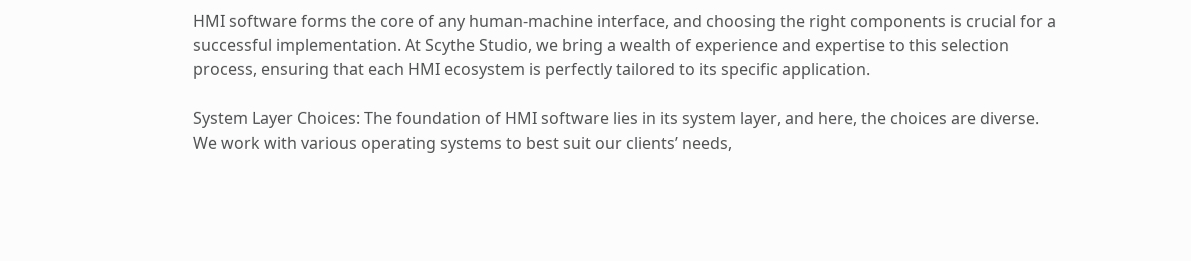HMI software forms the core of any human-machine interface, and choosing the right components is crucial for a successful implementation. At Scythe Studio, we bring a wealth of experience and expertise to this selection process, ensuring that each HMI ecosystem is perfectly tailored to its specific application.

System Layer Choices: The foundation of HMI software lies in its system layer, and here, the choices are diverse. We work with various operating systems to best suit our clients’ needs,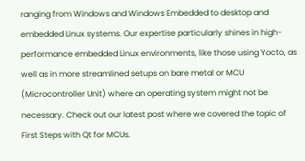ranging from Windows and Windows Embedded to desktop and embedded Linux systems. Our expertise particularly shines in high-performance embedded Linux environments, like those using Yocto, as well as in more streamlined setups on bare metal or MCU (Microcontroller Unit) where an operating system might not be necessary. Check out our latest post where we covered the topic of First Steps with Qt for MCUs.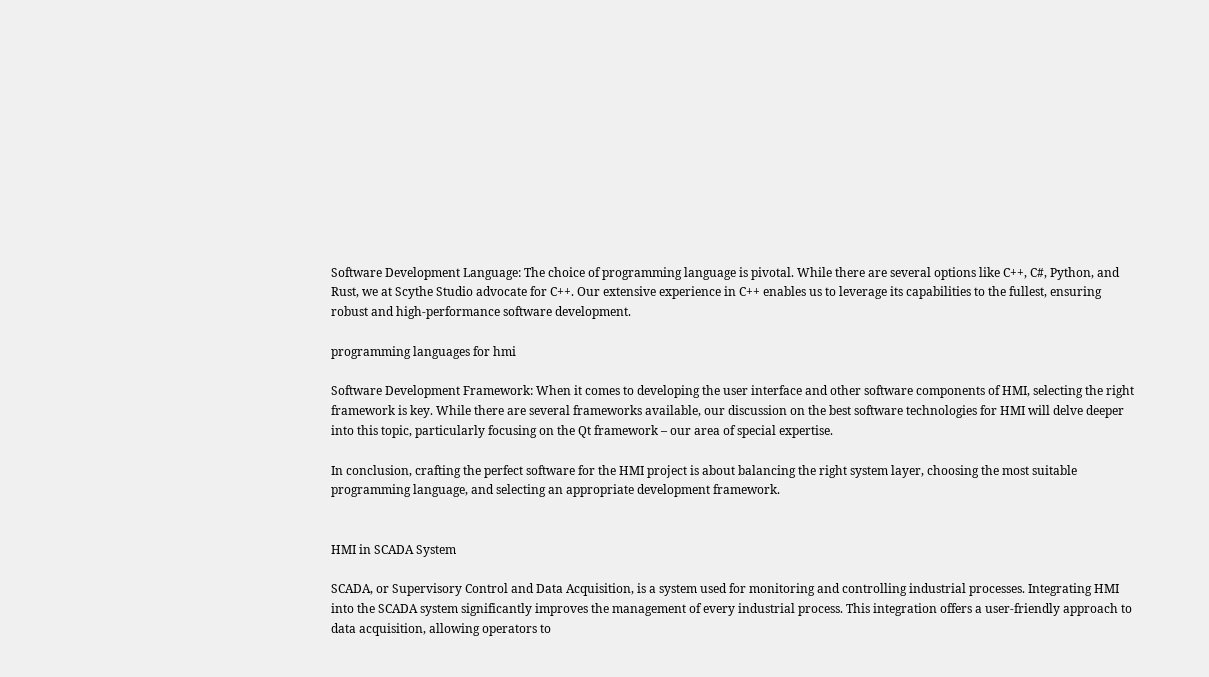Software Development Language: The choice of programming language is pivotal. While there are several options like C++, C#, Python, and Rust, we at Scythe Studio advocate for C++. Our extensive experience in C++ enables us to leverage its capabilities to the fullest, ensuring robust and high-performance software development.

programming languages for hmi

Software Development Framework: When it comes to developing the user interface and other software components of HMI, selecting the right framework is key. While there are several frameworks available, our discussion on the best software technologies for HMI will delve deeper into this topic, particularly focusing on the Qt framework – our area of special expertise.

In conclusion, crafting the perfect software for the HMI project is about balancing the right system layer, choosing the most suitable programming language, and selecting an appropriate development framework.


HMI in SCADA System

SCADA, or Supervisory Control and Data Acquisition, is a system used for monitoring and controlling industrial processes. Integrating HMI into the SCADA system significantly improves the management of every industrial process. This integration offers a user-friendly approach to data acquisition, allowing operators to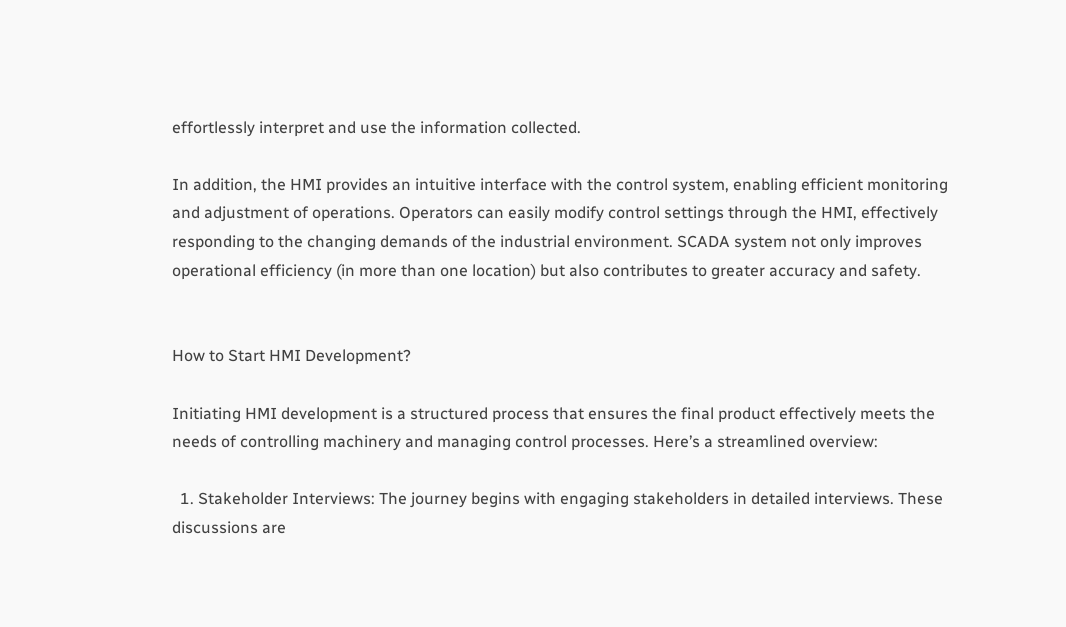effortlessly interpret and use the information collected.

In addition, the HMI provides an intuitive interface with the control system, enabling efficient monitoring and adjustment of operations. Operators can easily modify control settings through the HMI, effectively responding to the changing demands of the industrial environment. SCADA system not only improves operational efficiency (in more than one location) but also contributes to greater accuracy and safety.


How to Start HMI Development?

Initiating HMI development is a structured process that ensures the final product effectively meets the needs of controlling machinery and managing control processes. Here’s a streamlined overview:

  1. Stakeholder Interviews: The journey begins with engaging stakeholders in detailed interviews. These discussions are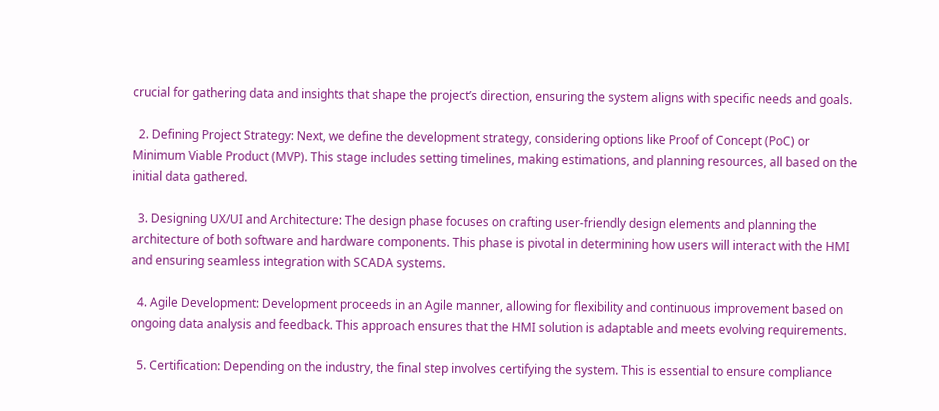crucial for gathering data and insights that shape the project’s direction, ensuring the system aligns with specific needs and goals.

  2. Defining Project Strategy: Next, we define the development strategy, considering options like Proof of Concept (PoC) or Minimum Viable Product (MVP). This stage includes setting timelines, making estimations, and planning resources, all based on the initial data gathered.

  3. Designing UX/UI and Architecture: The design phase focuses on crafting user-friendly design elements and planning the architecture of both software and hardware components. This phase is pivotal in determining how users will interact with the HMI and ensuring seamless integration with SCADA systems.

  4. Agile Development: Development proceeds in an Agile manner, allowing for flexibility and continuous improvement based on ongoing data analysis and feedback. This approach ensures that the HMI solution is adaptable and meets evolving requirements.

  5. Certification: Depending on the industry, the final step involves certifying the system. This is essential to ensure compliance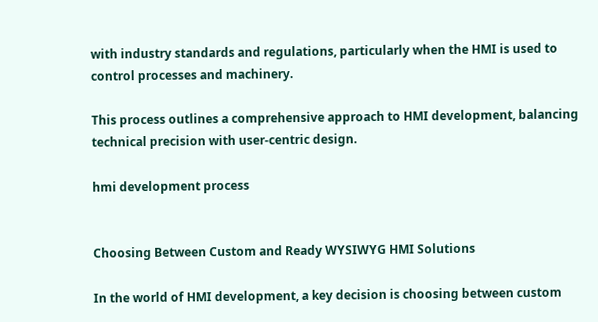with industry standards and regulations, particularly when the HMI is used to control processes and machinery.

This process outlines a comprehensive approach to HMI development, balancing technical precision with user-centric design.

hmi development process


Choosing Between Custom and Ready WYSIWYG HMI Solutions

In the world of HMI development, a key decision is choosing between custom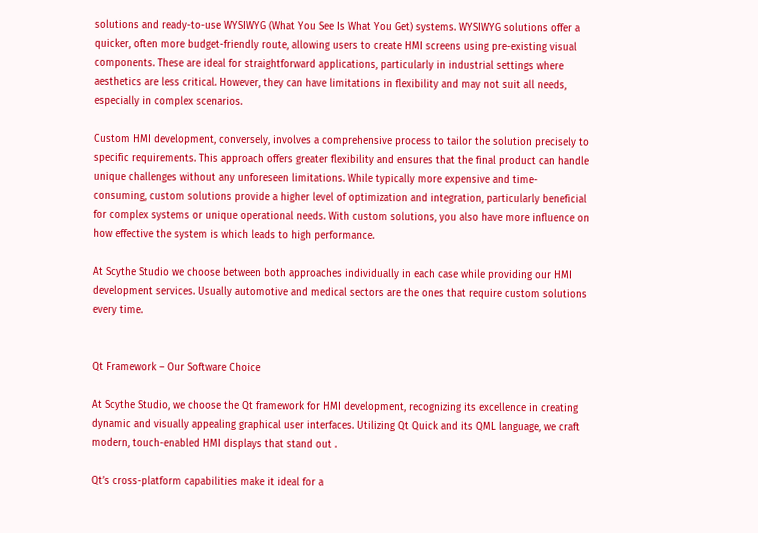solutions and ready-to-use WYSIWYG (What You See Is What You Get) systems. WYSIWYG solutions offer a quicker, often more budget-friendly route, allowing users to create HMI screens using pre-existing visual components. These are ideal for straightforward applications, particularly in industrial settings where aesthetics are less critical. However, they can have limitations in flexibility and may not suit all needs, especially in complex scenarios.

Custom HMI development, conversely, involves a comprehensive process to tailor the solution precisely to specific requirements. This approach offers greater flexibility and ensures that the final product can handle unique challenges without any unforeseen limitations. While typically more expensive and time-consuming, custom solutions provide a higher level of optimization and integration, particularly beneficial for complex systems or unique operational needs. With custom solutions, you also have more influence on how effective the system is which leads to high performance.

At Scythe Studio we choose between both approaches individually in each case while providing our HMI development services. Usually automotive and medical sectors are the ones that require custom solutions every time.


Qt Framework – Our Software Choice

At Scythe Studio, we choose the Qt framework for HMI development, recognizing its excellence in creating dynamic and visually appealing graphical user interfaces. Utilizing Qt Quick and its QML language, we craft modern, touch-enabled HMI displays that stand out .

Qt’s cross-platform capabilities make it ideal for a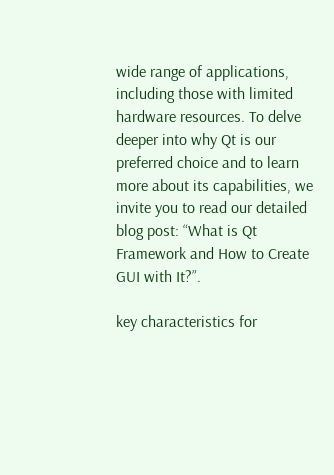wide range of applications, including those with limited hardware resources. To delve deeper into why Qt is our preferred choice and to learn more about its capabilities, we invite you to read our detailed blog post: “What is Qt Framework and How to Create GUI with It?”.

key characteristics for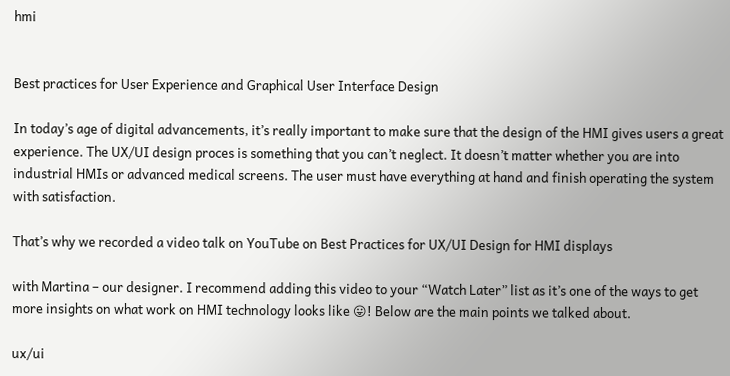hmi


Best practices for User Experience and Graphical User Interface Design

In today’s age of digital advancements, it’s really important to make sure that the design of the HMI gives users a great experience. The UX/UI design proces is something that you can’t neglect. It doesn’t matter whether you are into industrial HMIs or advanced medical screens. The user must have everything at hand and finish operating the system with satisfaction.

That’s why we recorded a video talk on YouTube on Best Practices for UX/UI Design for HMI displays

with Martina – our designer. I recommend adding this video to your “Watch Later” list as it’s one of the ways to get more insights on what work on HMI technology looks like 😛! Below are the main points we talked about.

ux/ui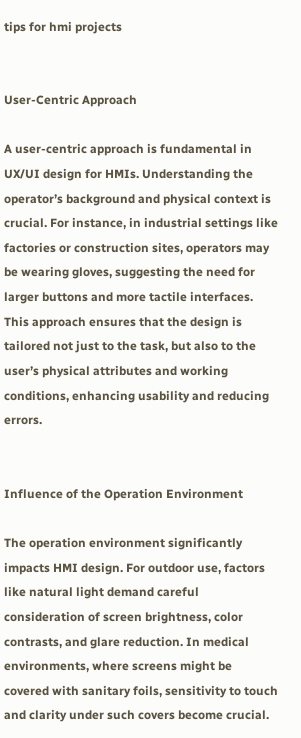tips for hmi projects


User-Centric Approach

A user-centric approach is fundamental in UX/UI design for HMIs. Understanding the operator’s background and physical context is crucial. For instance, in industrial settings like factories or construction sites, operators may be wearing gloves, suggesting the need for larger buttons and more tactile interfaces. This approach ensures that the design is tailored not just to the task, but also to the user’s physical attributes and working conditions, enhancing usability and reducing errors.


Influence of the Operation Environment

The operation environment significantly impacts HMI design. For outdoor use, factors like natural light demand careful consideration of screen brightness, color contrasts, and glare reduction. In medical environments, where screens might be covered with sanitary foils, sensitivity to touch and clarity under such covers become crucial.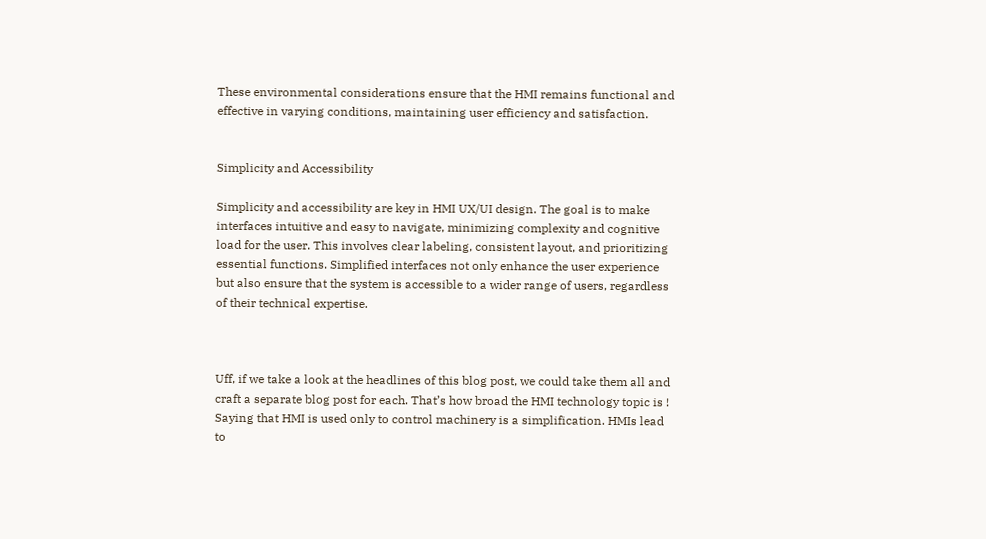These environmental considerations ensure that the HMI remains functional and effective in varying conditions, maintaining user efficiency and satisfaction.


Simplicity and Accessibility

Simplicity and accessibility are key in HMI UX/UI design. The goal is to make interfaces intuitive and easy to navigate, minimizing complexity and cognitive load for the user. This involves clear labeling, consistent layout, and prioritizing essential functions. Simplified interfaces not only enhance the user experience but also ensure that the system is accessible to a wider range of users, regardless of their technical expertise.



Uff, if we take a look at the headlines of this blog post, we could take them all and craft a separate blog post for each. That’s how broad the HMI technology topic is ! Saying that HMI is used only to control machinery is a simplification. HMIs lead to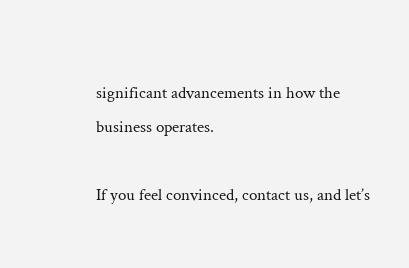significant advancements in how the business operates.

If you feel convinced, contact us, and let’s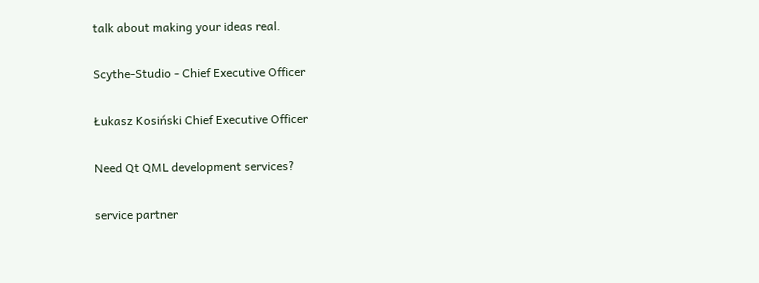talk about making your ideas real.

Scythe-Studio - Chief Executive Officer

Łukasz Kosiński Chief Executive Officer

Need Qt QML development services?

service partner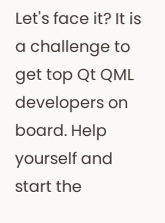Let's face it? It is a challenge to get top Qt QML developers on board. Help yourself and start the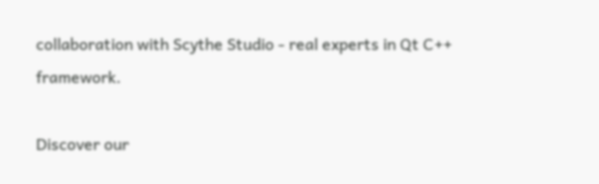collaboration with Scythe Studio - real experts in Qt C++ framework.

Discover our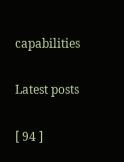capabilities

Latest posts

[ 94 ]